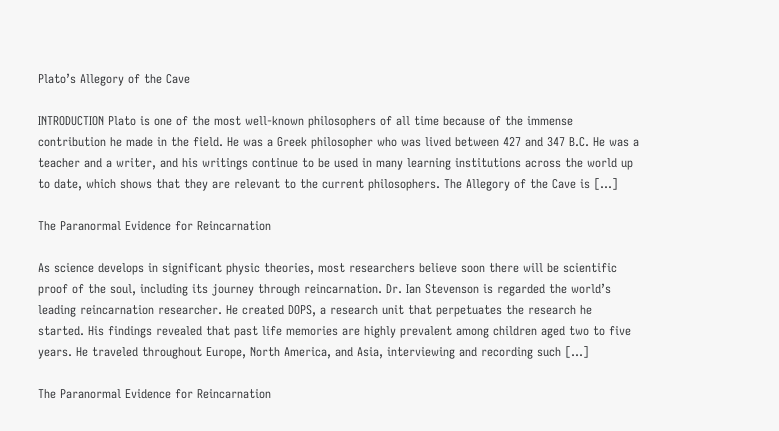Plato’s Allegory of the Cave

INTRODUCTION Plato is one of the most well-known philosophers of all time because of the immense contribution he made in the field. He was a Greek philosopher who was lived between 427 and 347 B.C. He was a teacher and a writer, and his writings continue to be used in many learning institutions across the world up to date, which shows that they are relevant to the current philosophers. The Allegory of the Cave is […]

The Paranormal Evidence for Reincarnation

As science develops in significant physic theories, most researchers believe soon there will be scientific proof of the soul, including its journey through reincarnation. Dr. Ian Stevenson is regarded the world’s leading reincarnation researcher. He created DOPS, a research unit that perpetuates the research he started. His findings revealed that past life memories are highly prevalent among children aged two to five years. He traveled throughout Europe, North America, and Asia, interviewing and recording such […]

The Paranormal Evidence for Reincarnation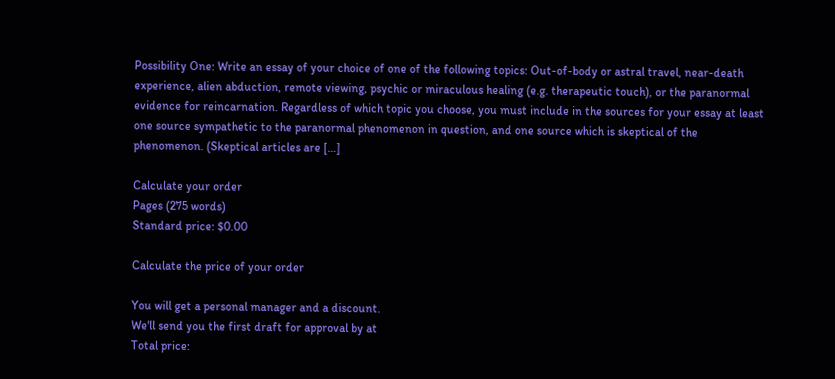Possibility One: Write an essay of your choice of one of the following topics: Out-of-body or astral travel, near-death experience, alien abduction, remote viewing, psychic or miraculous healing (e.g. therapeutic touch), or the paranormal evidence for reincarnation. Regardless of which topic you choose, you must include in the sources for your essay at least one source sympathetic to the paranormal phenomenon in question, and one source which is skeptical of the phenomenon. (Skeptical articles are […]

Calculate your order
Pages (275 words)
Standard price: $0.00

Calculate the price of your order

You will get a personal manager and a discount.
We'll send you the first draft for approval by at
Total price: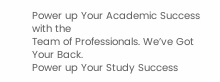Power up Your Academic Success with the
Team of Professionals. We’ve Got Your Back.
Power up Your Study Success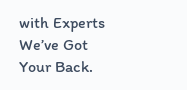with Experts We’ve Got Your Back.